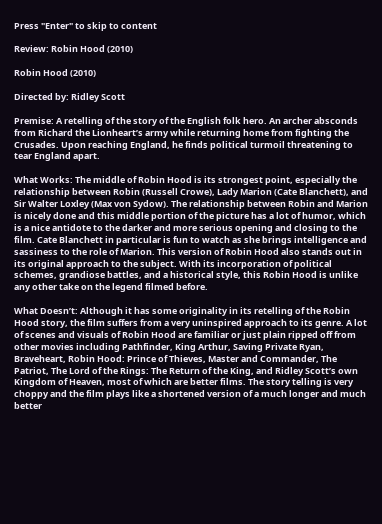Press "Enter" to skip to content

Review: Robin Hood (2010)

Robin Hood (2010)

Directed by: Ridley Scott

Premise: A retelling of the story of the English folk hero. An archer absconds from Richard the Lionheart’s army while returning home from fighting the Crusades. Upon reaching England, he finds political turmoil threatening to tear England apart.

What Works: The middle of Robin Hood is its strongest point, especially the relationship between Robin (Russell Crowe), Lady Marion (Cate Blanchett), and Sir Walter Loxley (Max von Sydow). The relationship between Robin and Marion is nicely done and this middle portion of the picture has a lot of humor, which is a nice antidote to the darker and more serious opening and closing to the film. Cate Blanchett in particular is fun to watch as she brings intelligence and sassiness to the role of Marion. This version of Robin Hood also stands out in its original approach to the subject. With its incorporation of political schemes, grandiose battles, and a historical style, this Robin Hood is unlike any other take on the legend filmed before.

What Doesn’t: Although it has some originality in its retelling of the Robin Hood story, the film suffers from a very uninspired approach to its genre. A lot of scenes and visuals of Robin Hood are familiar or just plain ripped off from other movies including Pathfinder, King Arthur, Saving Private Ryan, Braveheart, Robin Hood: Prince of Thieves, Master and Commander, The Patriot, The Lord of the Rings: The Return of the King, and Ridley Scott’s own Kingdom of Heaven, most of which are better films. The story telling is very choppy and the film plays like a shortened version of a much longer and much better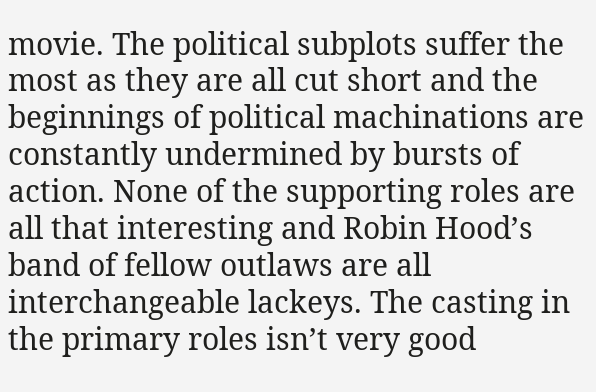movie. The political subplots suffer the most as they are all cut short and the beginnings of political machinations are constantly undermined by bursts of action. None of the supporting roles are all that interesting and Robin Hood’s band of fellow outlaws are all interchangeable lackeys. The casting in the primary roles isn’t very good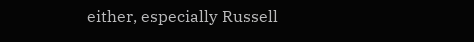either, especially Russell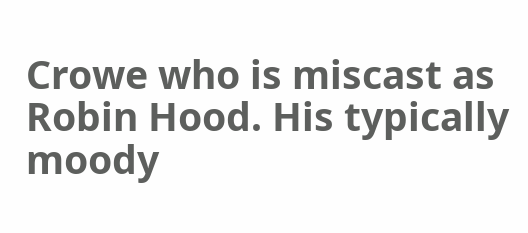Crowe who is miscast as Robin Hood. His typically moody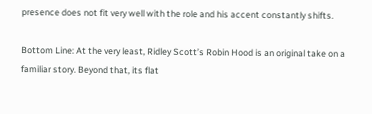presence does not fit very well with the role and his accent constantly shifts.

Bottom Line: At the very least, Ridley Scott’s Robin Hood is an original take on a familiar story. Beyond that, its flat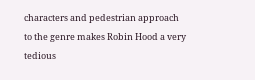characters and pedestrian approach to the genre makes Robin Hood a very tedious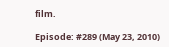film.

Episode: #289 (May 23, 2010)